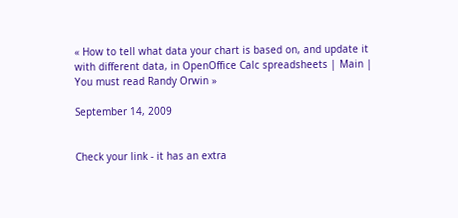« How to tell what data your chart is based on, and update it with different data, in OpenOffice Calc spreadsheets | Main | You must read Randy Orwin »

September 14, 2009


Check your link - it has an extra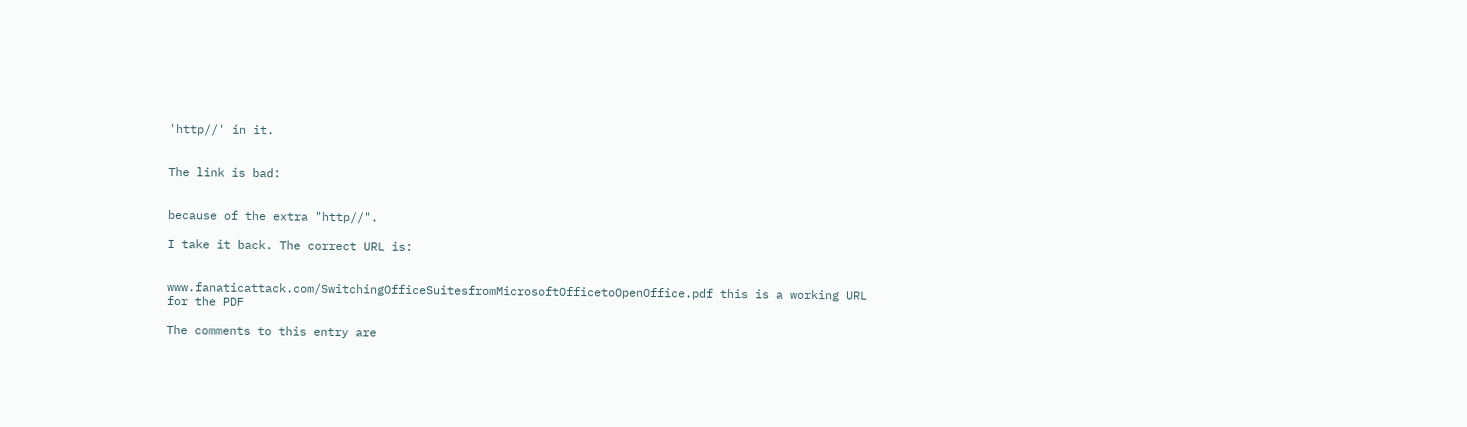'http//' in it.


The link is bad:


because of the extra "http//".

I take it back. The correct URL is:


www.fanaticattack.com/SwitchingOfficeSuitesfromMicrosoftOfficetoOpenOffice.pdf this is a working URL for the PDF

The comments to this entry are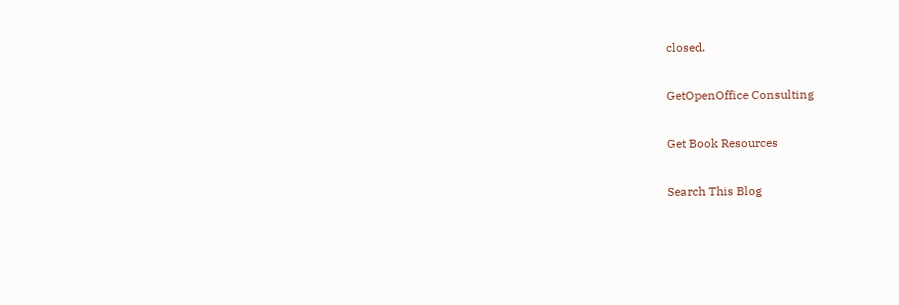closed.

GetOpenOffice Consulting

Get Book Resources

Search This Blog